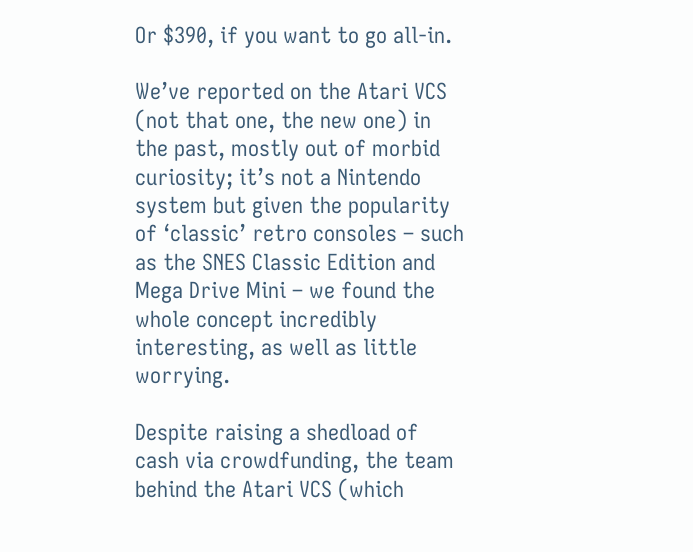Or $390, if you want to go all-in.

We’ve reported on the Atari VCS (not that one, the new one) in the past, mostly out of morbid curiosity; it’s not a Nintendo system but given the popularity of ‘classic’ retro consoles – such as the SNES Classic Edition and Mega Drive Mini – we found the whole concept incredibly interesting, as well as little worrying.

Despite raising a shedload of cash via crowdfunding, the team behind the Atari VCS (which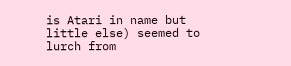is Atari in name but little else) seemed to lurch from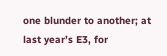one blunder to another; at last year’s E3, for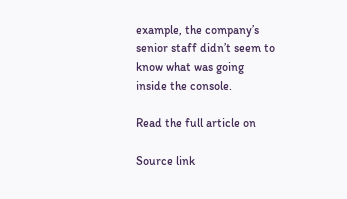example, the company’s senior staff didn’t seem to know what was going inside the console.

Read the full article on

Source link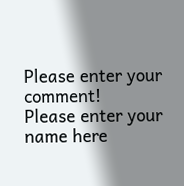Please enter your comment!
Please enter your name here